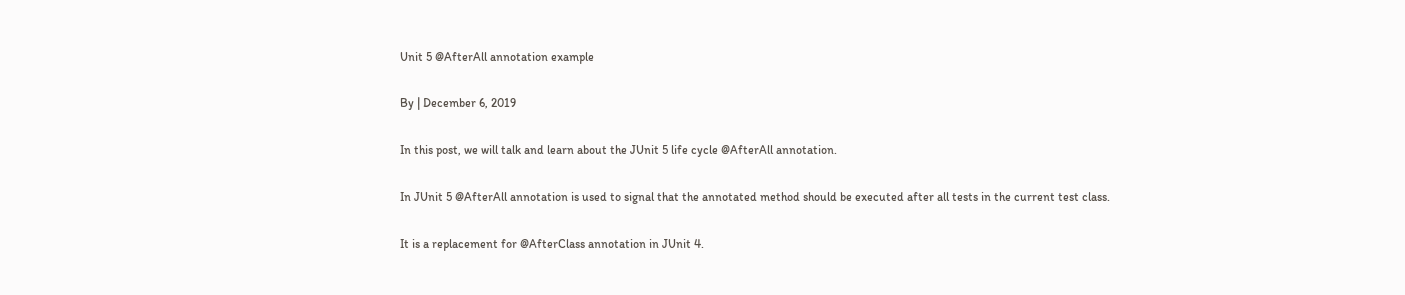Unit 5 @AfterAll annotation example

By | December 6, 2019

In this post, we will talk and learn about the JUnit 5 life cycle @AfterAll annotation.

In JUnit 5 @AfterAll annotation is used to signal that the annotated method should be executed after all tests in the current test class.

It is a replacement for @AfterClass annotation in JUnit 4.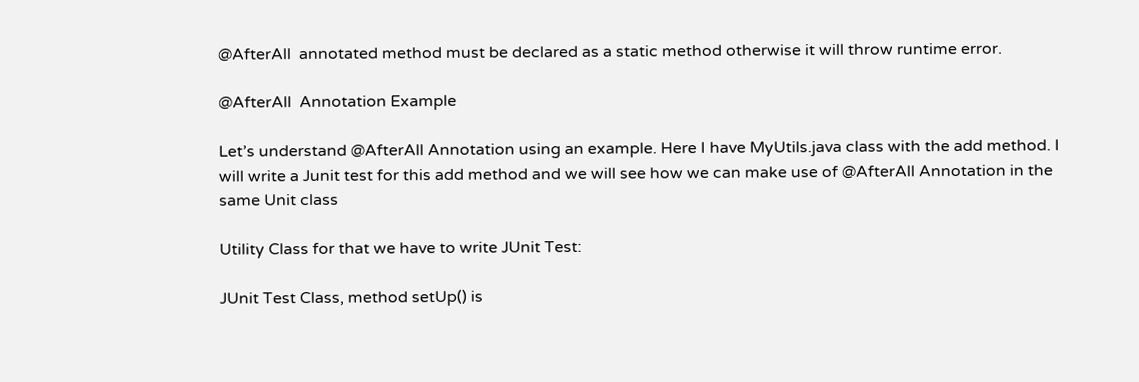@AfterAll  annotated method must be declared as a static method otherwise it will throw runtime error.

@AfterAll  Annotation Example

Let’s understand @AfterAll Annotation using an example. Here I have MyUtils.java class with the add method. I will write a Junit test for this add method and we will see how we can make use of @AfterAll Annotation in the same Unit class

Utility Class for that we have to write JUnit Test:

JUnit Test Class, method setUp() is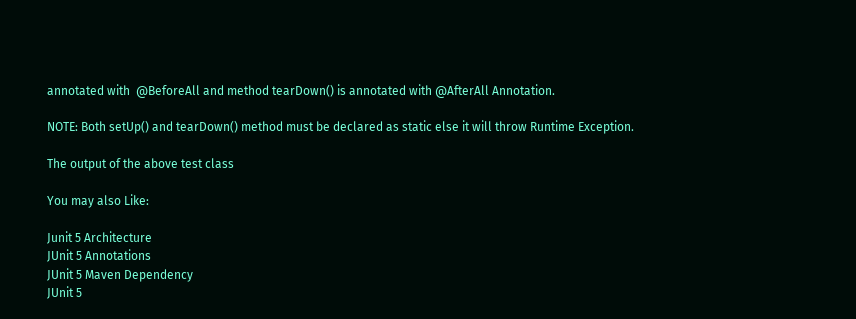annotated with  @BeforeAll and method tearDown() is annotated with @AfterAll Annotation.

NOTE: Both setUp() and tearDown() method must be declared as static else it will throw Runtime Exception.

The output of the above test class

You may also Like:

Junit 5 Architecture
JUnit 5 Annotations
JUnit 5 Maven Dependency
JUnit 5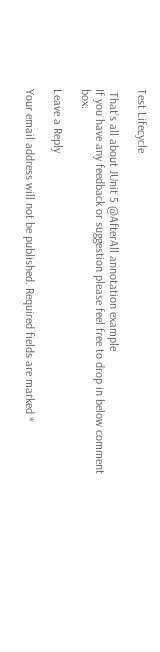Test Lifecycle

 That’s all about JUnit 5 @AfterAll annotation example
If you have any feedback or suggestion please feel free to drop in below comment box.

Leave a Reply

Your email address will not be published. Required fields are marked *